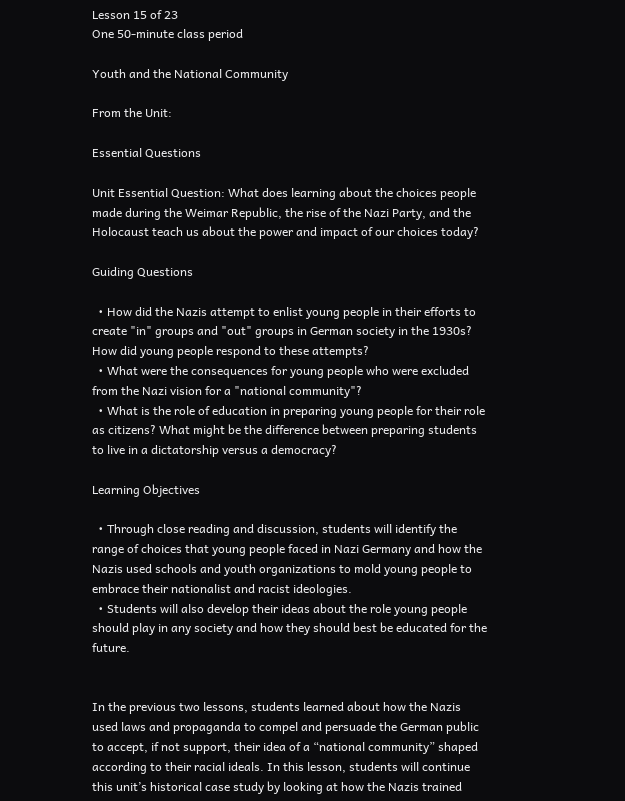Lesson 15 of 23
One 50-minute class period

Youth and the National Community

From the Unit:

Essential Questions

Unit Essential Question: What does learning about the choices people made during the Weimar Republic, the rise of the Nazi Party, and the Holocaust teach us about the power and impact of our choices today?

Guiding Questions

  • How did the Nazis attempt to enlist young people in their efforts to create "in" groups and "out" groups in German society in the 1930s? How did young people respond to these attempts?
  • What were the consequences for young people who were excluded from the Nazi vision for a "national community"?
  • What is the role of education in preparing young people for their role as citizens? What might be the difference between preparing students to live in a dictatorship versus a democracy?

Learning Objectives

  • Through close reading and discussion, students will identify the range of choices that young people faced in Nazi Germany and how the Nazis used schools and youth organizations to mold young people to embrace their nationalist and racist ideologies.
  • Students will also develop their ideas about the role young people should play in any society and how they should best be educated for the future.


In the previous two lessons, students learned about how the Nazis used laws and propaganda to compel and persuade the German public to accept, if not support, their idea of a “national community” shaped according to their racial ideals. In this lesson, students will continue this unit’s historical case study by looking at how the Nazis trained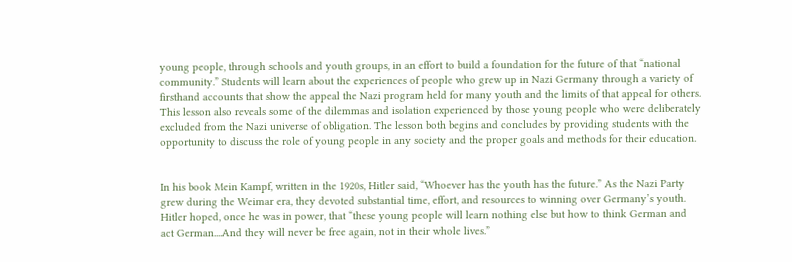young people, through schools and youth groups, in an effort to build a foundation for the future of that “national community.” Students will learn about the experiences of people who grew up in Nazi Germany through a variety of firsthand accounts that show the appeal the Nazi program held for many youth and the limits of that appeal for others. This lesson also reveals some of the dilemmas and isolation experienced by those young people who were deliberately excluded from the Nazi universe of obligation. The lesson both begins and concludes by providing students with the opportunity to discuss the role of young people in any society and the proper goals and methods for their education.


In his book Mein Kampf, written in the 1920s, Hitler said, “Whoever has the youth has the future.” As the Nazi Party grew during the Weimar era, they devoted substantial time, effort, and resources to winning over Germany’s youth. Hitler hoped, once he was in power, that “these young people will learn nothing else but how to think German and act German....And they will never be free again, not in their whole lives.”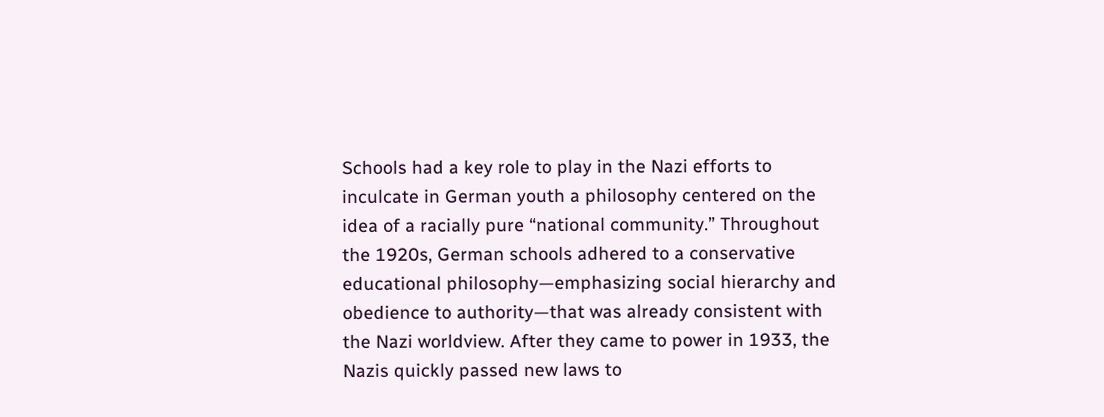Schools had a key role to play in the Nazi efforts to inculcate in German youth a philosophy centered on the idea of a racially pure “national community.” Throughout the 1920s, German schools adhered to a conservative educational philosophy—emphasizing social hierarchy and obedience to authority—that was already consistent with the Nazi worldview. After they came to power in 1933, the Nazis quickly passed new laws to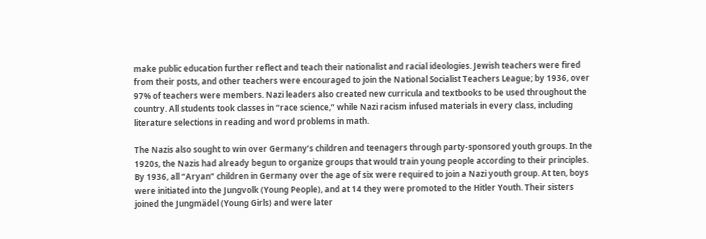make public education further reflect and teach their nationalist and racial ideologies. Jewish teachers were fired from their posts, and other teachers were encouraged to join the National Socialist Teachers League; by 1936, over 97% of teachers were members. Nazi leaders also created new curricula and textbooks to be used throughout the country. All students took classes in “race science,” while Nazi racism infused materials in every class, including literature selections in reading and word problems in math.

The Nazis also sought to win over Germany’s children and teenagers through party-sponsored youth groups. In the 1920s, the Nazis had already begun to organize groups that would train young people according to their principles. By 1936, all “Aryan” children in Germany over the age of six were required to join a Nazi youth group. At ten, boys were initiated into the Jungvolk (Young People), and at 14 they were promoted to the Hitler Youth. Their sisters joined the Jungmädel (Young Girls) and were later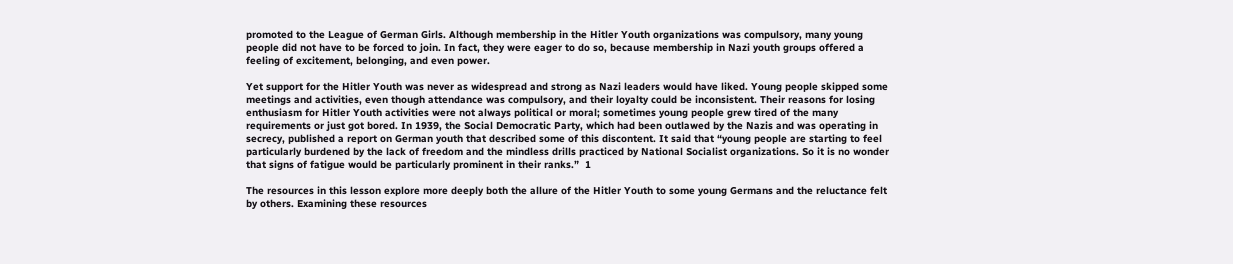promoted to the League of German Girls. Although membership in the Hitler Youth organizations was compulsory, many young people did not have to be forced to join. In fact, they were eager to do so, because membership in Nazi youth groups offered a feeling of excitement, belonging, and even power.

Yet support for the Hitler Youth was never as widespread and strong as Nazi leaders would have liked. Young people skipped some meetings and activities, even though attendance was compulsory, and their loyalty could be inconsistent. Their reasons for losing enthusiasm for Hitler Youth activities were not always political or moral; sometimes young people grew tired of the many requirements or just got bored. In 1939, the Social Democratic Party, which had been outlawed by the Nazis and was operating in secrecy, published a report on German youth that described some of this discontent. It said that “young people are starting to feel particularly burdened by the lack of freedom and the mindless drills practiced by National Socialist organizations. So it is no wonder that signs of fatigue would be particularly prominent in their ranks.”  1

The resources in this lesson explore more deeply both the allure of the Hitler Youth to some young Germans and the reluctance felt by others. Examining these resources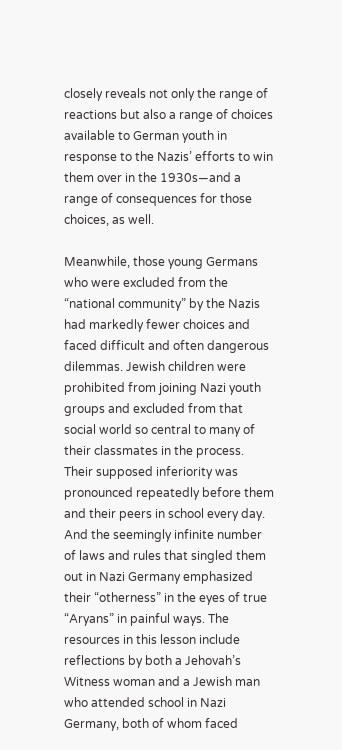closely reveals not only the range of reactions but also a range of choices available to German youth in response to the Nazis’ efforts to win them over in the 1930s—and a range of consequences for those choices, as well.

Meanwhile, those young Germans who were excluded from the “national community” by the Nazis had markedly fewer choices and faced difficult and often dangerous dilemmas. Jewish children were prohibited from joining Nazi youth groups and excluded from that social world so central to many of their classmates in the process. Their supposed inferiority was pronounced repeatedly before them and their peers in school every day. And the seemingly infinite number of laws and rules that singled them out in Nazi Germany emphasized their “otherness” in the eyes of true “Aryans” in painful ways. The resources in this lesson include reflections by both a Jehovah’s Witness woman and a Jewish man who attended school in Nazi Germany, both of whom faced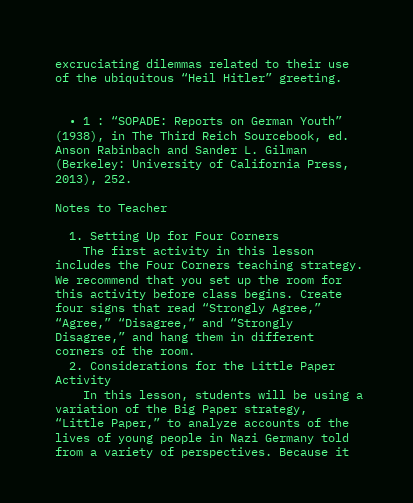excruciating dilemmas related to their use of the ubiquitous “Heil Hitler” greeting.


  • 1 : “SOPADE: Reports on German Youth” (1938), in The Third Reich Sourcebook, ed. Anson Rabinbach and Sander L. Gilman (Berkeley: University of California Press, 2013), 252.

Notes to Teacher

  1. Setting Up for Four Corners
    The first activity in this lesson includes the Four Corners teaching strategy. We recommend that you set up the room for this activity before class begins. Create four signs that read “Strongly Agree,” “Agree,” “Disagree,” and “Strongly Disagree,” and hang them in different corners of the room.
  2. Considerations for the Little Paper Activity
    In this lesson, students will be using a variation of the Big Paper strategy,  “Little Paper,” to analyze accounts of the lives of young people in Nazi Germany told from a variety of perspectives. Because it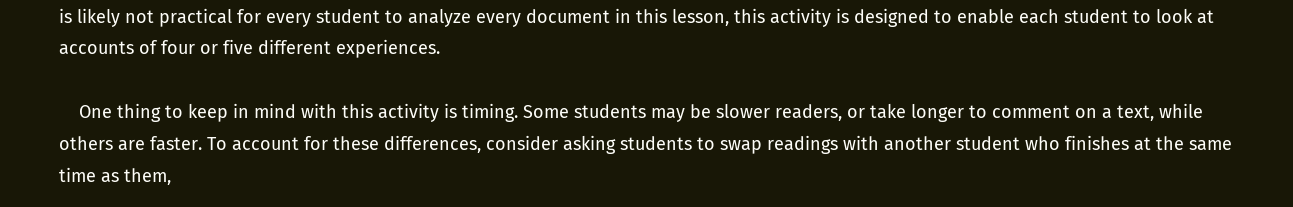is likely not practical for every student to analyze every document in this lesson, this activity is designed to enable each student to look at accounts of four or five different experiences.

    One thing to keep in mind with this activity is timing. Some students may be slower readers, or take longer to comment on a text, while others are faster. To account for these differences, consider asking students to swap readings with another student who finishes at the same time as them,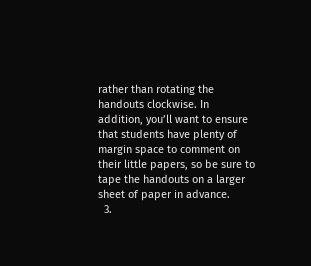rather than rotating the handouts clockwise. In addition, you’ll want to ensure that students have plenty of margin space to comment on their little papers, so be sure to tape the handouts on a larger sheet of paper in advance.
  3.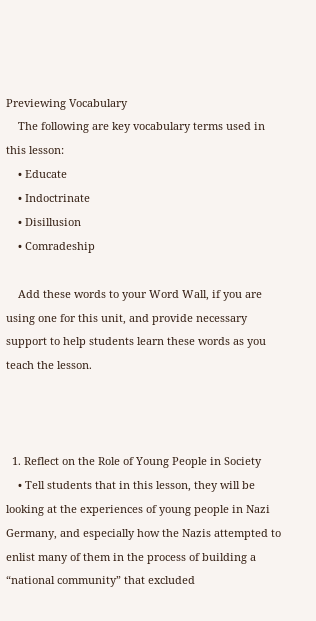Previewing Vocabulary
    The following are key vocabulary terms used in this lesson:
    • Educate
    • Indoctrinate
    • Disillusion
    • Comradeship

    Add these words to your Word Wall, if you are using one for this unit, and provide necessary support to help students learn these words as you teach the lesson.



  1. Reflect on the Role of Young People in Society
    • Tell students that in this lesson, they will be looking at the experiences of young people in Nazi Germany, and especially how the Nazis attempted to enlist many of them in the process of building a “national community” that excluded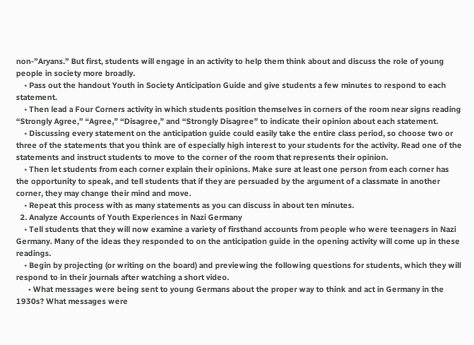non-”Aryans.” But first, students will engage in an activity to help them think about and discuss the role of young people in society more broadly.
    • Pass out the handout Youth in Society Anticipation Guide and give students a few minutes to respond to each statement.
    • Then lead a Four Corners activity in which students position themselves in corners of the room near signs reading “Strongly Agree,” “Agree,” “Disagree,” and “Strongly Disagree” to indicate their opinion about each statement.
    • Discussing every statement on the anticipation guide could easily take the entire class period, so choose two or three of the statements that you think are of especially high interest to your students for the activity. Read one of the statements and instruct students to move to the corner of the room that represents their opinion.
    • Then let students from each corner explain their opinions. Make sure at least one person from each corner has the opportunity to speak, and tell students that if they are persuaded by the argument of a classmate in another corner, they may change their mind and move.
    • Repeat this process with as many statements as you can discuss in about ten minutes.
  2. Analyze Accounts of Youth Experiences in Nazi Germany
    • Tell students that they will now examine a variety of firsthand accounts from people who were teenagers in Nazi Germany. Many of the ideas they responded to on the anticipation guide in the opening activity will come up in these readings.
    • Begin by projecting (or writing on the board) and previewing the following questions for students, which they will respond to in their journals after watching a short video.
      • What messages were being sent to young Germans about the proper way to think and act in Germany in the 1930s? What messages were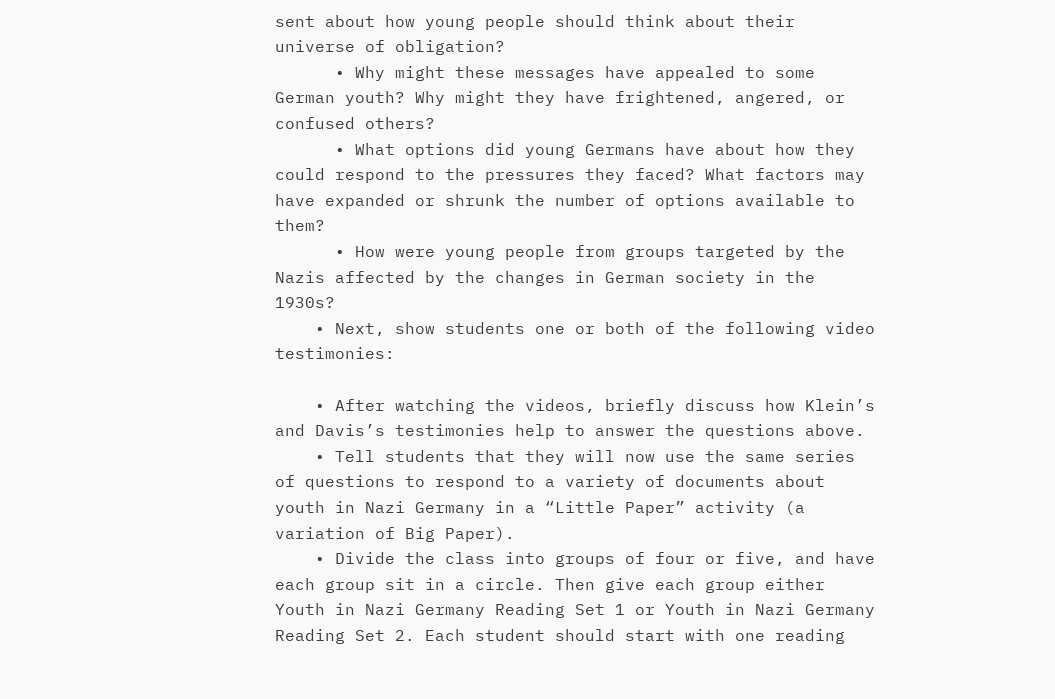sent about how young people should think about their universe of obligation?
      • Why might these messages have appealed to some German youth? Why might they have frightened, angered, or confused others?
      • What options did young Germans have about how they could respond to the pressures they faced? What factors may have expanded or shrunk the number of options available to them?
      • How were young people from groups targeted by the Nazis affected by the changes in German society in the 1930s?
    • Next, show students one or both of the following video testimonies:

    • After watching the videos, briefly discuss how Klein’s and Davis’s testimonies help to answer the questions above.
    • Tell students that they will now use the same series of questions to respond to a variety of documents about youth in Nazi Germany in a “Little Paper” activity (a variation of Big Paper).
    • Divide the class into groups of four or five, and have each group sit in a circle. Then give each group either Youth in Nazi Germany Reading Set 1 or Youth in Nazi Germany Reading Set 2. Each student should start with one reading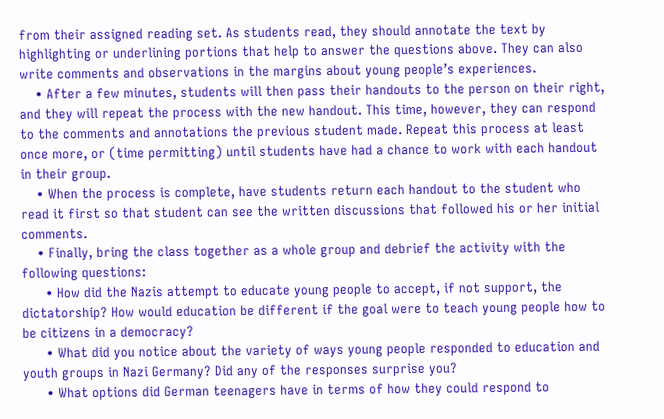from their assigned reading set. As students read, they should annotate the text by highlighting or underlining portions that help to answer the questions above. They can also write comments and observations in the margins about young people’s experiences.
    • After a few minutes, students will then pass their handouts to the person on their right, and they will repeat the process with the new handout. This time, however, they can respond to the comments and annotations the previous student made. Repeat this process at least once more, or (time permitting) until students have had a chance to work with each handout in their group.
    • When the process is complete, have students return each handout to the student who read it first so that student can see the written discussions that followed his or her initial comments.
    • Finally, bring the class together as a whole group and debrief the activity with the following questions:
      • How did the Nazis attempt to educate young people to accept, if not support, the dictatorship? How would education be different if the goal were to teach young people how to be citizens in a democracy?
      • What did you notice about the variety of ways young people responded to education and youth groups in Nazi Germany? Did any of the responses surprise you?
      • What options did German teenagers have in terms of how they could respond to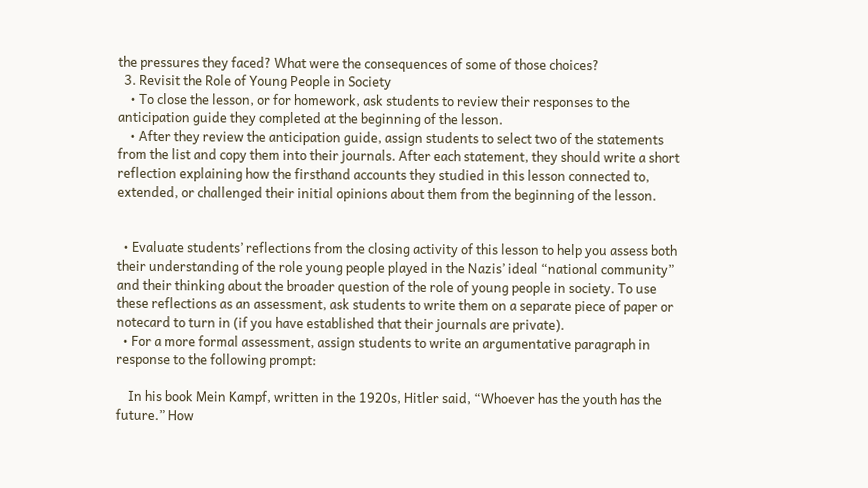the pressures they faced? What were the consequences of some of those choices?
  3. Revisit the Role of Young People in Society
    • To close the lesson, or for homework, ask students to review their responses to the anticipation guide they completed at the beginning of the lesson.
    • After they review the anticipation guide, assign students to select two of the statements from the list and copy them into their journals. After each statement, they should write a short reflection explaining how the firsthand accounts they studied in this lesson connected to, extended, or challenged their initial opinions about them from the beginning of the lesson.


  • Evaluate students’ reflections from the closing activity of this lesson to help you assess both their understanding of the role young people played in the Nazis’ ideal “national community” and their thinking about the broader question of the role of young people in society. To use these reflections as an assessment, ask students to write them on a separate piece of paper or notecard to turn in (if you have established that their journals are private).
  • For a more formal assessment, assign students to write an argumentative paragraph in response to the following prompt:

    In his book Mein Kampf, written in the 1920s, Hitler said, “Whoever has the youth has the future.” How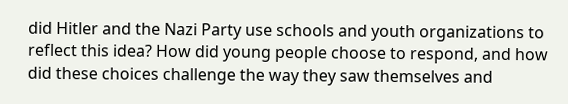did Hitler and the Nazi Party use schools and youth organizations to reflect this idea? How did young people choose to respond, and how did these choices challenge the way they saw themselves and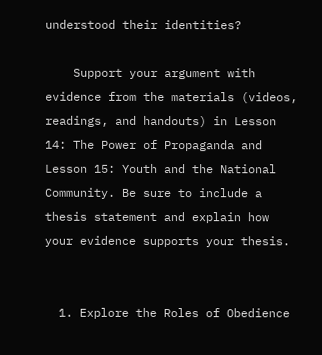understood their identities?

    Support your argument with evidence from the materials (videos, readings, and handouts) in Lesson 14: The Power of Propaganda and Lesson 15: Youth and the National Community. Be sure to include a thesis statement and explain how your evidence supports your thesis.


  1. Explore the Roles of Obedience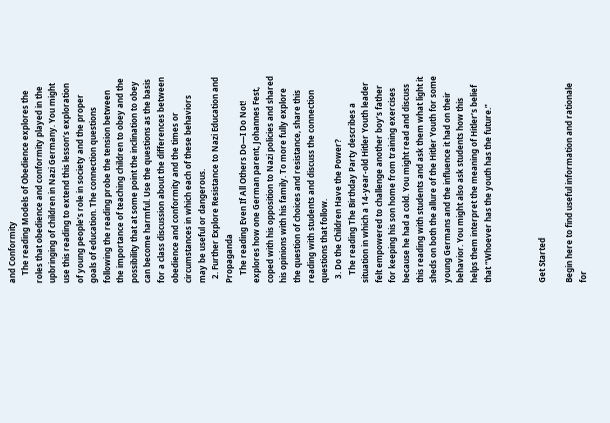and Conformity
    The reading Models of Obedience explores the roles that obedience and conformity played in the upbringing of children in Nazi Germany. You might use this reading to extend this lesson’s exploration of young people’s role in society and the proper goals of education. The connection questions following the reading probe the tension between the importance of teaching children to obey and the possibility that at some point the inclination to obey can become harmful. Use the questions as the basis for a class discussion about the differences between obedience and conformity and the times or circumstances in which each of these behaviors may be useful or dangerous.
  2. Further Explore Resistance to Nazi Education and Propaganda
    The reading Even If All Others Do—I Do Not! explores how one German parent, Johannes Fest, coped with his opposition to Nazi policies and shared his opinions with his family. To more fully explore the question of choices and resistance, share this reading with students and discuss the connection questions that follow.
  3. Do the Children Have the Power?
    The reading The Birthday Party describes a situation in which a 14-year-old Hitler Youth leader felt empowered to challenge another boy’s father for keeping his son home from training exercises because he had a cold. You might read and discuss this reading with students and ask them what light it sheds on both the allure of the Hitler Youth for some young Germans and the influence it had on their behavior. You might also ask students how this helps them interpret the meaning of Hitler’s belief that “Whoever has the youth has the future.”



Get Started

Begin here to find useful information and rationale for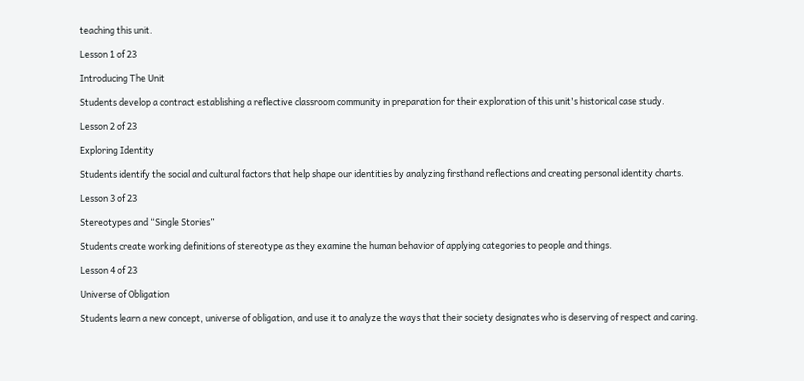teaching this unit.

Lesson 1 of 23

Introducing The Unit

Students develop a contract establishing a reflective classroom community in preparation for their exploration of this unit's historical case study.

Lesson 2 of 23

Exploring Identity

Students identify the social and cultural factors that help shape our identities by analyzing firsthand reflections and creating personal identity charts.

Lesson 3 of 23

Stereotypes and “Single Stories”

Students create working definitions of stereotype as they examine the human behavior of applying categories to people and things.

Lesson 4 of 23

Universe of Obligation

Students learn a new concept, universe of obligation, and use it to analyze the ways that their society designates who is deserving of respect and caring.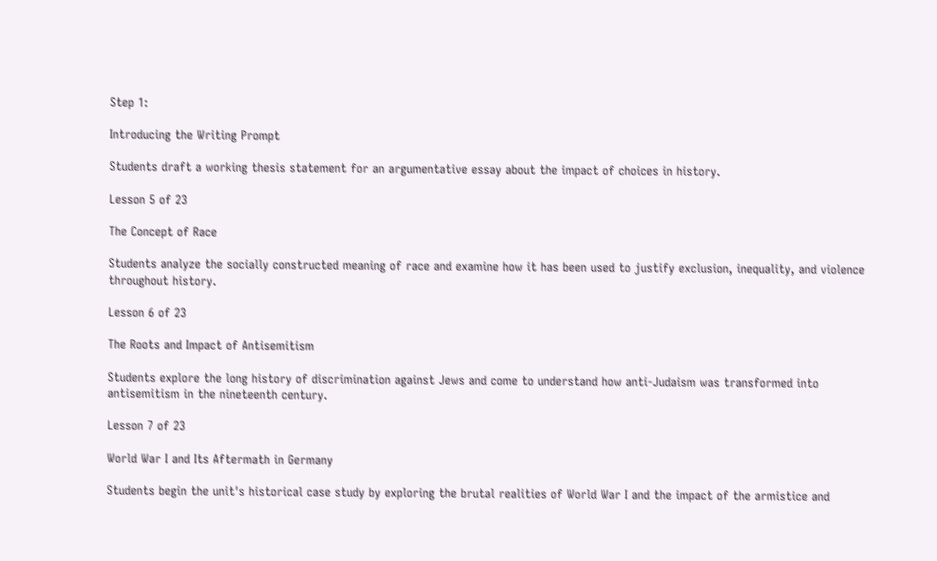Step 1:

Introducing the Writing Prompt

Students draft a working thesis statement for an argumentative essay about the impact of choices in history.

Lesson 5 of 23

The Concept of Race

Students analyze the socially constructed meaning of race and examine how it has been used to justify exclusion, inequality, and violence throughout history.

Lesson 6 of 23

The Roots and Impact of Antisemitism

Students explore the long history of discrimination against Jews and come to understand how anti-Judaism was transformed into antisemitism in the nineteenth century.

Lesson 7 of 23

World War I and Its Aftermath in Germany

Students begin the unit's historical case study by exploring the brutal realities of World War I and the impact of the armistice and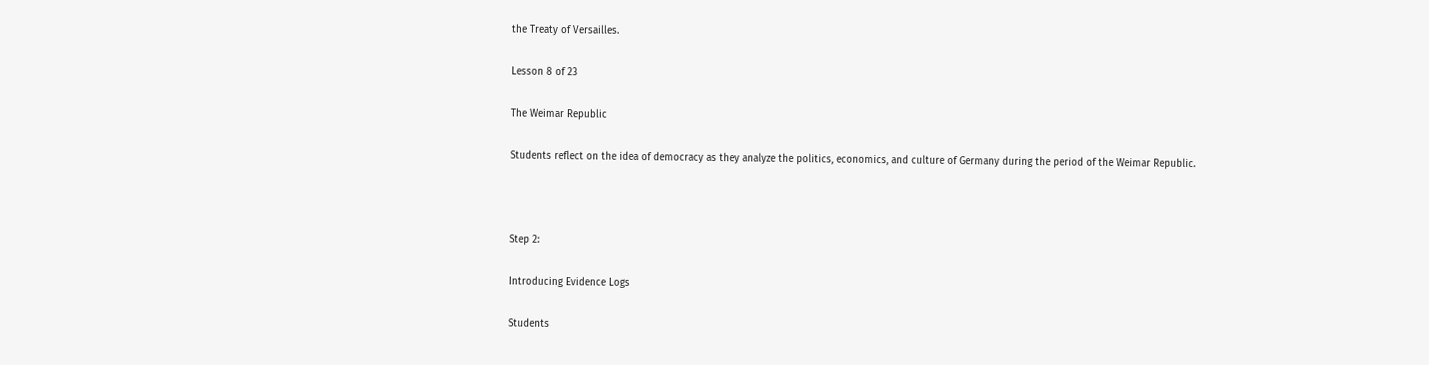the Treaty of Versailles.

Lesson 8 of 23

The Weimar Republic

Students reflect on the idea of democracy as they analyze the politics, economics, and culture of Germany during the period of the Weimar Republic.



Step 2:

Introducing Evidence Logs

Students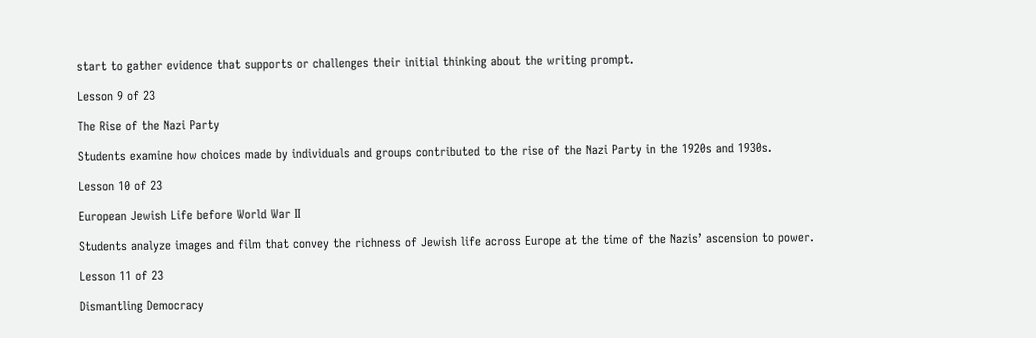start to gather evidence that supports or challenges their initial thinking about the writing prompt.

Lesson 9 of 23

The Rise of the Nazi Party

Students examine how choices made by individuals and groups contributed to the rise of the Nazi Party in the 1920s and 1930s.

Lesson 10 of 23

European Jewish Life before World War II

Students analyze images and film that convey the richness of Jewish life across Europe at the time of the Nazis’ ascension to power.

Lesson 11 of 23

Dismantling Democracy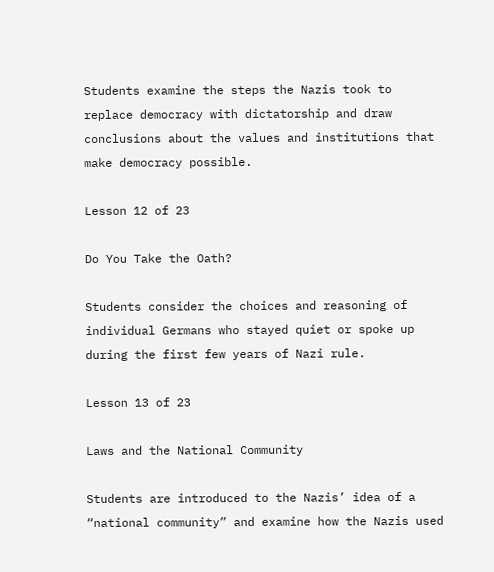Students examine the steps the Nazis took to replace democracy with dictatorship and draw conclusions about the values and institutions that make democracy possible.

Lesson 12 of 23

Do You Take the Oath?

Students consider the choices and reasoning of individual Germans who stayed quiet or spoke up during the first few years of Nazi rule.

Lesson 13 of 23

Laws and the National Community

Students are introduced to the Nazis’ idea of a “national community” and examine how the Nazis used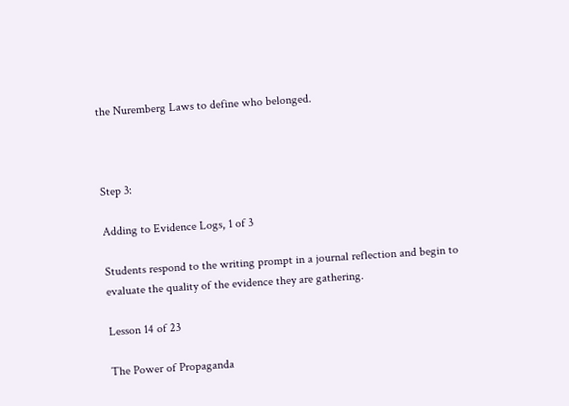the Nuremberg Laws to define who belonged.



Step 3:

Adding to Evidence Logs, 1 of 3

Students respond to the writing prompt in a journal reflection and begin to evaluate the quality of the evidence they are gathering.

Lesson 14 of 23

The Power of Propaganda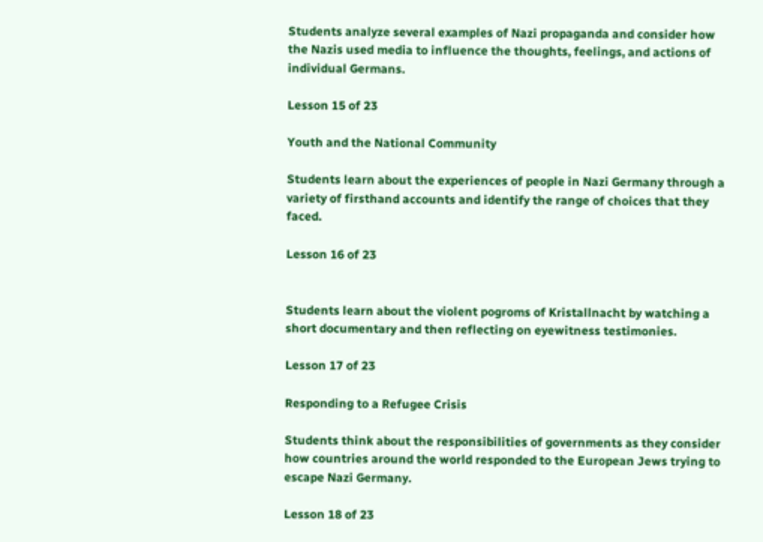Students analyze several examples of Nazi propaganda and consider how the Nazis used media to influence the thoughts, feelings, and actions of individual Germans.

Lesson 15 of 23

Youth and the National Community

Students learn about the experiences of people in Nazi Germany through a variety of firsthand accounts and identify the range of choices that they faced.

Lesson 16 of 23


Students learn about the violent pogroms of Kristallnacht by watching a short documentary and then reflecting on eyewitness testimonies.

Lesson 17 of 23

Responding to a Refugee Crisis

Students think about the responsibilities of governments as they consider how countries around the world responded to the European Jews trying to escape Nazi Germany.

Lesson 18 of 23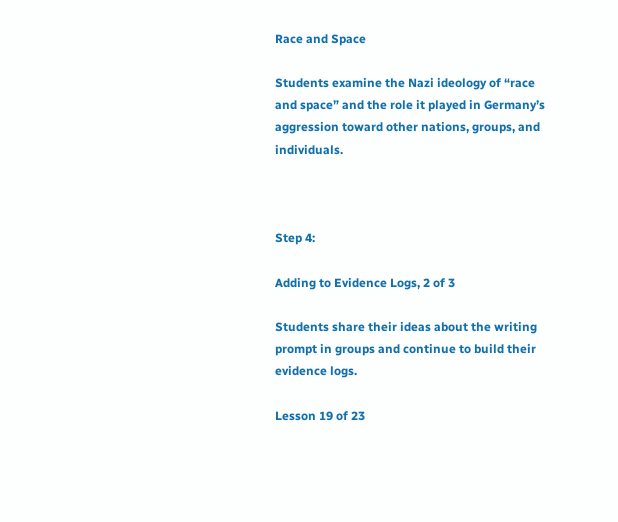Race and Space

Students examine the Nazi ideology of “race and space” and the role it played in Germany’s aggression toward other nations, groups, and individuals.



Step 4:

Adding to Evidence Logs, 2 of 3

Students share their ideas about the writing prompt in groups and continue to build their evidence logs.

Lesson 19 of 23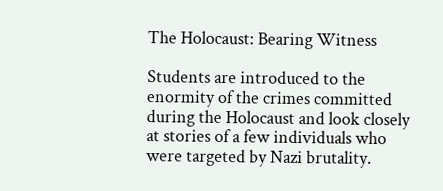The Holocaust: Bearing Witness

Students are introduced to the enormity of the crimes committed during the Holocaust and look closely at stories of a few individuals who were targeted by Nazi brutality.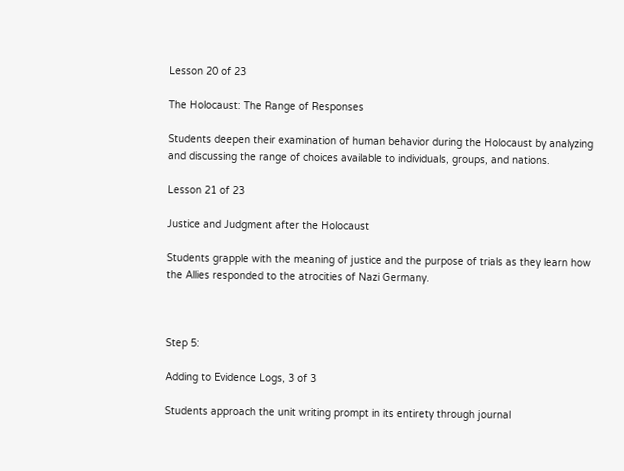Lesson 20 of 23

The Holocaust: The Range of Responses

Students deepen their examination of human behavior during the Holocaust by analyzing and discussing the range of choices available to individuals, groups, and nations.

Lesson 21 of 23

Justice and Judgment after the Holocaust

Students grapple with the meaning of justice and the purpose of trials as they learn how the Allies responded to the atrocities of Nazi Germany.



Step 5:

Adding to Evidence Logs, 3 of 3

Students approach the unit writing prompt in its entirety through journal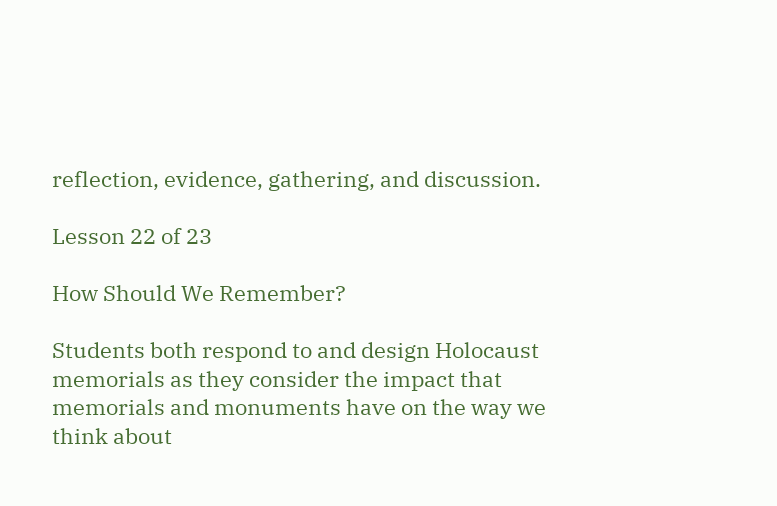reflection, evidence, gathering, and discussion.

Lesson 22 of 23

How Should We Remember?

Students both respond to and design Holocaust memorials as they consider the impact that memorials and monuments have on the way we think about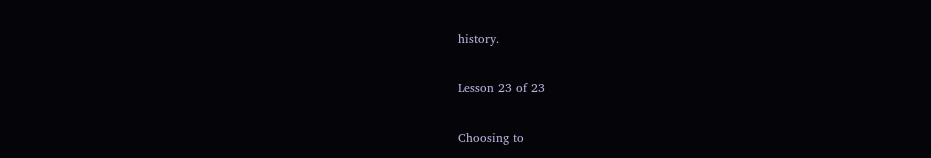history.

Lesson 23 of 23

Choosing to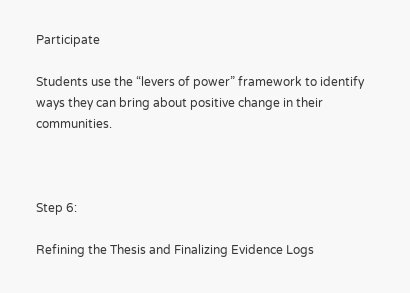Participate

Students use the “levers of power” framework to identify ways they can bring about positive change in their communities.



Step 6:

Refining the Thesis and Finalizing Evidence Logs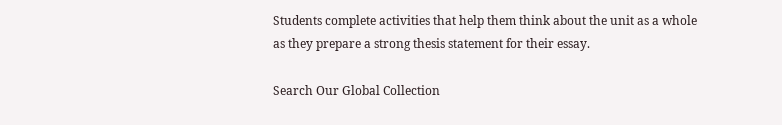Students complete activities that help them think about the unit as a whole as they prepare a strong thesis statement for their essay.

Search Our Global Collection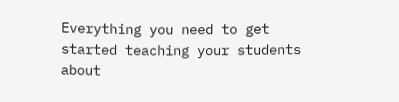Everything you need to get started teaching your students about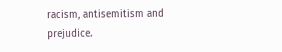racism, antisemitism and prejudice.